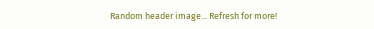Random header image... Refresh for more!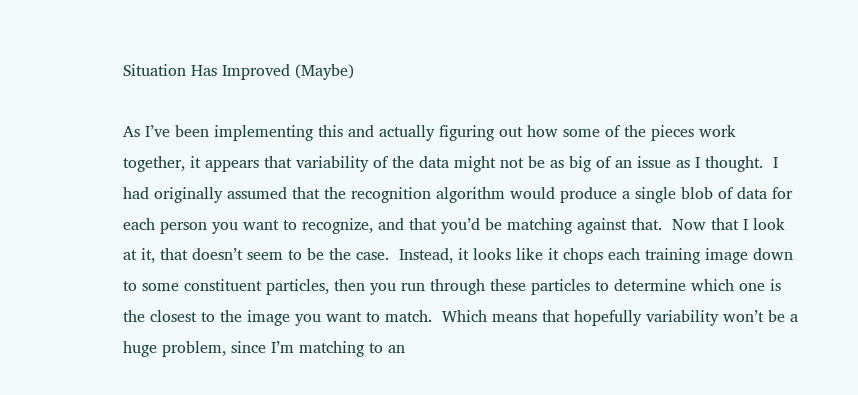Situation Has Improved (Maybe)

As I’ve been implementing this and actually figuring out how some of the pieces work together, it appears that variability of the data might not be as big of an issue as I thought.  I had originally assumed that the recognition algorithm would produce a single blob of data for each person you want to recognize, and that you’d be matching against that.  Now that I look at it, that doesn’t seem to be the case.  Instead, it looks like it chops each training image down to some constituent particles, then you run through these particles to determine which one is the closest to the image you want to match.  Which means that hopefully variability won’t be a huge problem, since I’m matching to an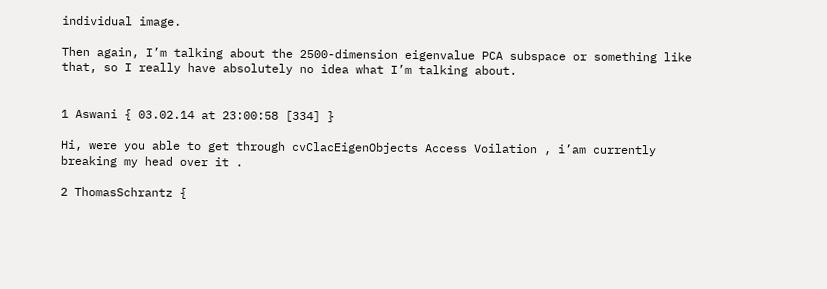individual image.

Then again, I’m talking about the 2500-dimension eigenvalue PCA subspace or something like that, so I really have absolutely no idea what I’m talking about.


1 Aswani { 03.02.14 at 23:00:58 [334] }

Hi, were you able to get through cvClacEigenObjects Access Voilation , i’am currently breaking my head over it .

2 ThomasSchrantz {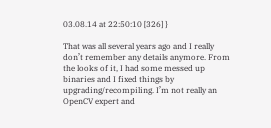03.08.14 at 22:50:10 [326] }

That was all several years ago and I really don’t remember any details anymore. From the looks of it, I had some messed up binaries and I fixed things by upgrading/recompiling. I’m not really an OpenCV expert and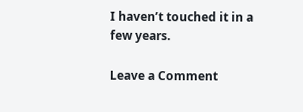I haven’t touched it in a few years.

Leave a Comment